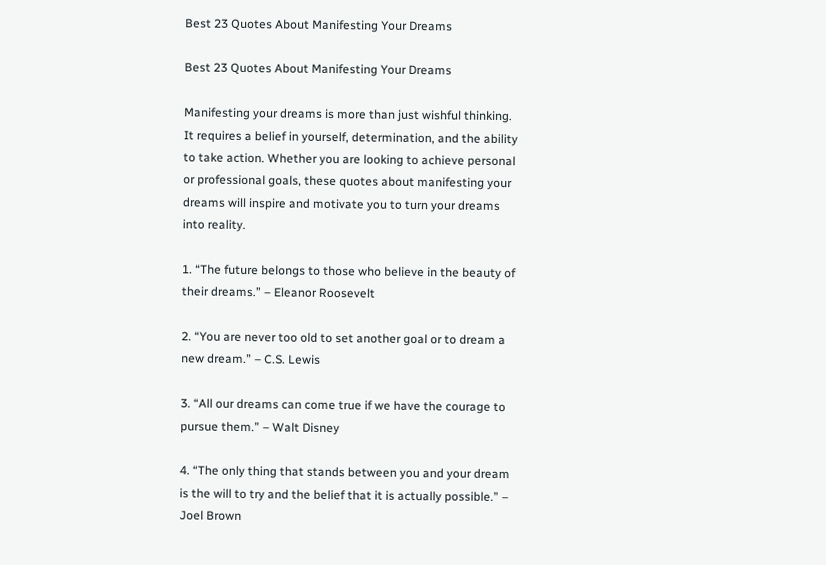Best 23 Quotes About Manifesting Your Dreams

Best 23 Quotes About Manifesting Your Dreams

Manifesting your dreams is more than just wishful thinking. It requires a belief in yourself, determination, and the ability to take action. Whether you are looking to achieve personal or professional goals, these quotes about manifesting your dreams will inspire and motivate you to turn your dreams into reality.

1. “The future belongs to those who believe in the beauty of their dreams.” – Eleanor Roosevelt

2. “You are never too old to set another goal or to dream a new dream.” – C.S. Lewis

3. “All our dreams can come true if we have the courage to pursue them.” – Walt Disney

4. “The only thing that stands between you and your dream is the will to try and the belief that it is actually possible.” – Joel Brown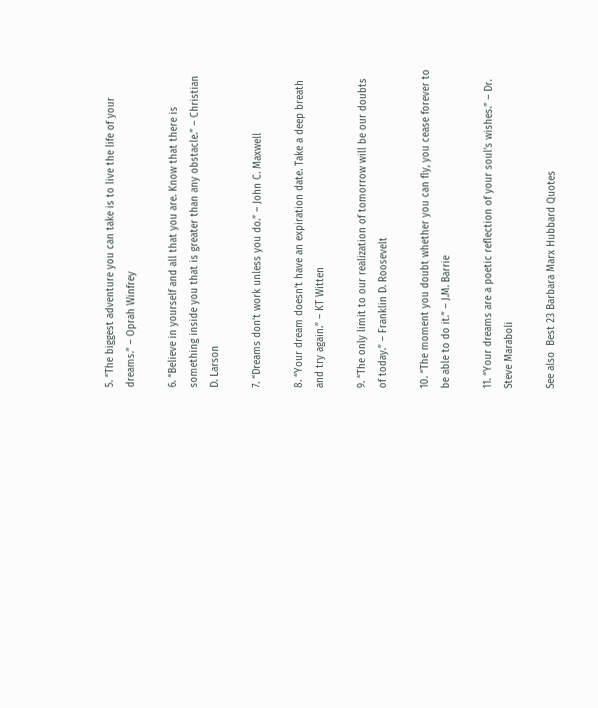5. “The biggest adventure you can take is to live the life of your dreams.” – Oprah Winfrey

6. “Believe in yourself and all that you are. Know that there is something inside you that is greater than any obstacle.” – Christian D. Larson

7. “Dreams don’t work unless you do.” – John C. Maxwell

8. “Your dream doesn’t have an expiration date. Take a deep breath and try again.” – KT Witten

9. “The only limit to our realization of tomorrow will be our doubts of today.” – Franklin D. Roosevelt

10. “The moment you doubt whether you can fly, you cease forever to be able to do it.” – J.M. Barrie

11. “Your dreams are a poetic reflection of your soul’s wishes.” – Dr. Steve Maraboli

See also  Best 23 Barbara Marx Hubbard Quotes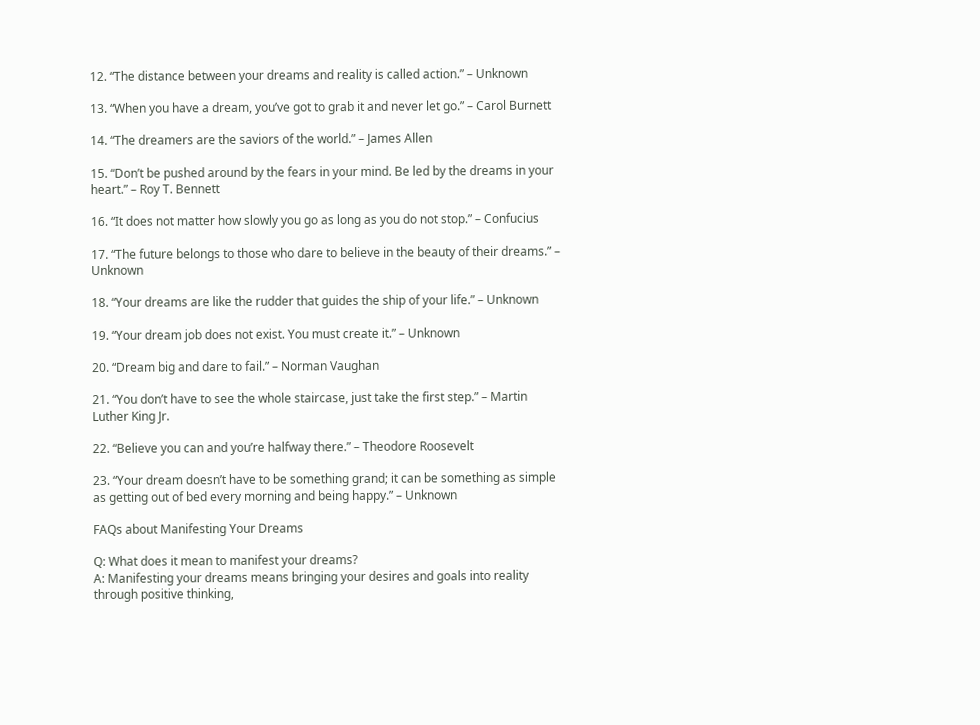12. “The distance between your dreams and reality is called action.” – Unknown

13. “When you have a dream, you’ve got to grab it and never let go.” – Carol Burnett

14. “The dreamers are the saviors of the world.” – James Allen

15. “Don’t be pushed around by the fears in your mind. Be led by the dreams in your heart.” – Roy T. Bennett

16. “It does not matter how slowly you go as long as you do not stop.” – Confucius

17. “The future belongs to those who dare to believe in the beauty of their dreams.” – Unknown

18. “Your dreams are like the rudder that guides the ship of your life.” – Unknown

19. “Your dream job does not exist. You must create it.” – Unknown

20. “Dream big and dare to fail.” – Norman Vaughan

21. “You don’t have to see the whole staircase, just take the first step.” – Martin Luther King Jr.

22. “Believe you can and you’re halfway there.” – Theodore Roosevelt

23. “Your dream doesn’t have to be something grand; it can be something as simple as getting out of bed every morning and being happy.” – Unknown

FAQs about Manifesting Your Dreams

Q: What does it mean to manifest your dreams?
A: Manifesting your dreams means bringing your desires and goals into reality through positive thinking,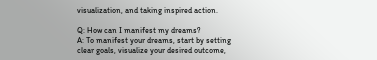visualization, and taking inspired action.

Q: How can I manifest my dreams?
A: To manifest your dreams, start by setting clear goals, visualize your desired outcome,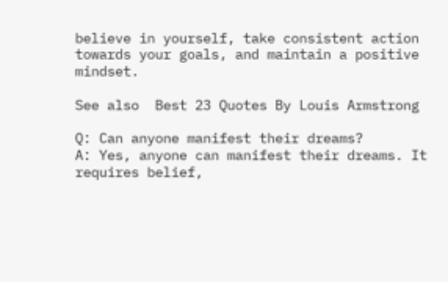believe in yourself, take consistent action towards your goals, and maintain a positive mindset.

See also  Best 23 Quotes By Louis Armstrong

Q: Can anyone manifest their dreams?
A: Yes, anyone can manifest their dreams. It requires belief,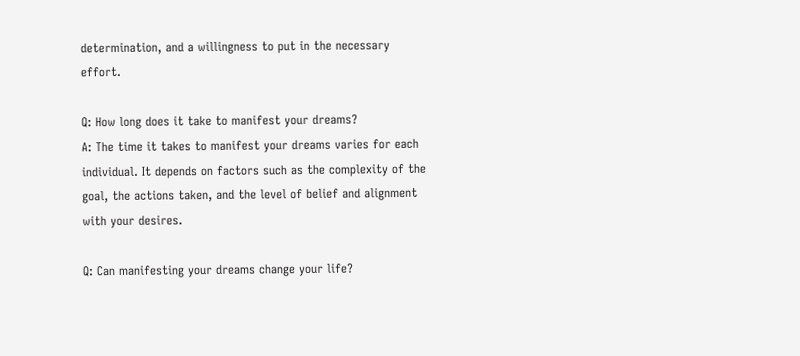determination, and a willingness to put in the necessary effort.

Q: How long does it take to manifest your dreams?
A: The time it takes to manifest your dreams varies for each individual. It depends on factors such as the complexity of the goal, the actions taken, and the level of belief and alignment with your desires.

Q: Can manifesting your dreams change your life?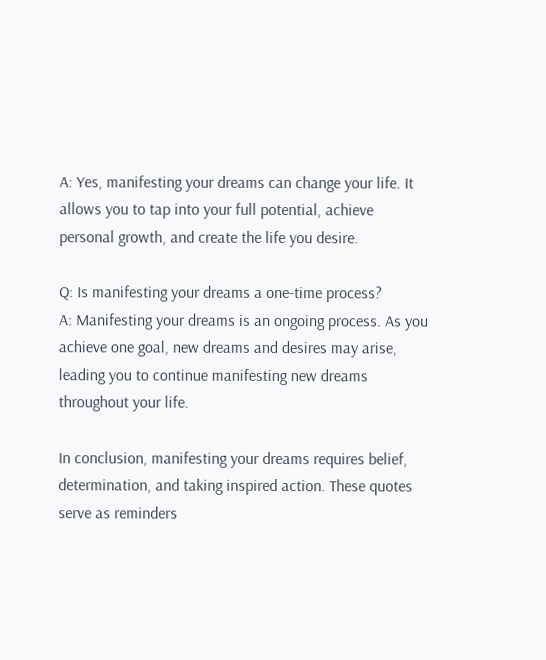A: Yes, manifesting your dreams can change your life. It allows you to tap into your full potential, achieve personal growth, and create the life you desire.

Q: Is manifesting your dreams a one-time process?
A: Manifesting your dreams is an ongoing process. As you achieve one goal, new dreams and desires may arise, leading you to continue manifesting new dreams throughout your life.

In conclusion, manifesting your dreams requires belief, determination, and taking inspired action. These quotes serve as reminders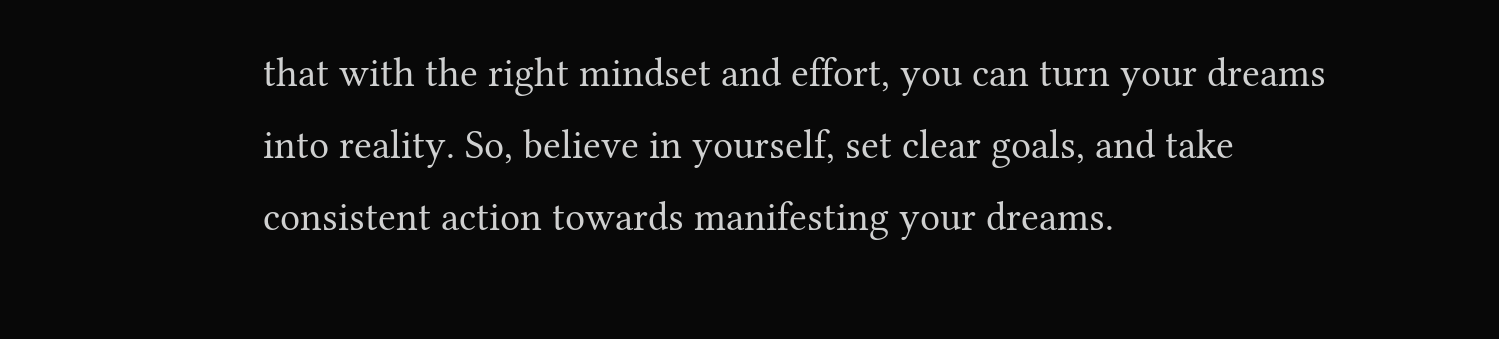that with the right mindset and effort, you can turn your dreams into reality. So, believe in yourself, set clear goals, and take consistent action towards manifesting your dreams.